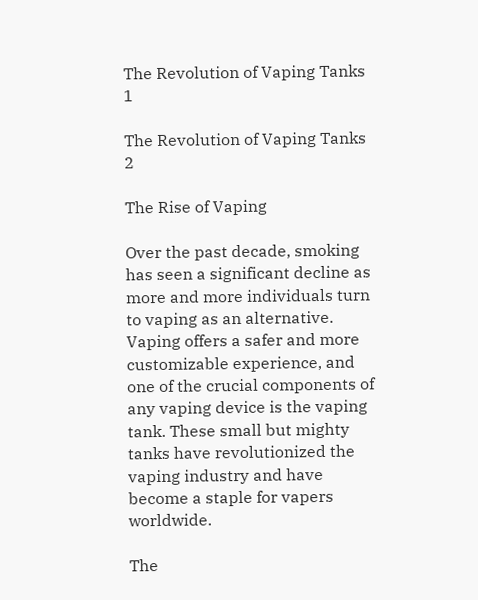The Revolution of Vaping Tanks 1

The Revolution of Vaping Tanks 2

The Rise of Vaping

Over the past decade, smoking has seen a significant decline as more and more individuals turn to vaping as an alternative. Vaping offers a safer and more customizable experience, and one of the crucial components of any vaping device is the vaping tank. These small but mighty tanks have revolutionized the vaping industry and have become a staple for vapers worldwide.

The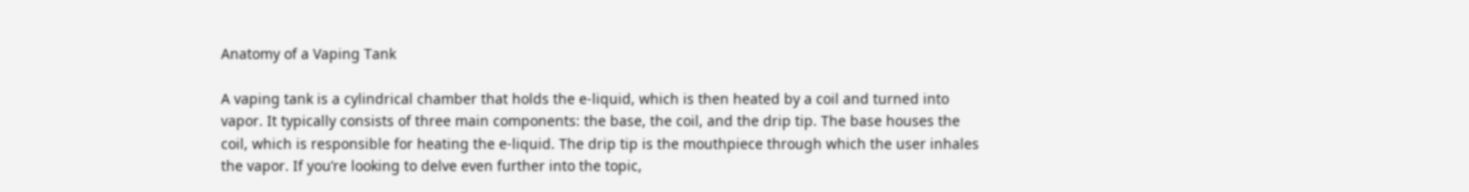Anatomy of a Vaping Tank

A vaping tank is a cylindrical chamber that holds the e-liquid, which is then heated by a coil and turned into vapor. It typically consists of three main components: the base, the coil, and the drip tip. The base houses the coil, which is responsible for heating the e-liquid. The drip tip is the mouthpiece through which the user inhales the vapor. If you’re looking to delve even further into the topic,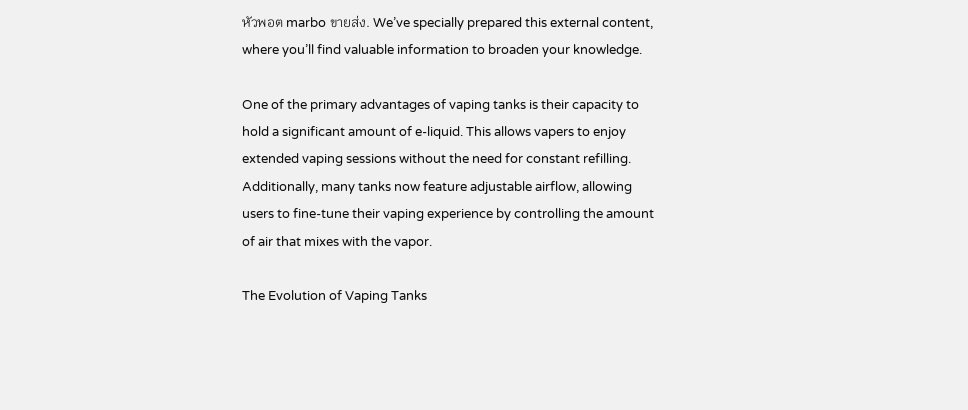หัวพอต marbo ขายส่ง. We’ve specially prepared this external content, where you’ll find valuable information to broaden your knowledge.

One of the primary advantages of vaping tanks is their capacity to hold a significant amount of e-liquid. This allows vapers to enjoy extended vaping sessions without the need for constant refilling. Additionally, many tanks now feature adjustable airflow, allowing users to fine-tune their vaping experience by controlling the amount of air that mixes with the vapor.

The Evolution of Vaping Tanks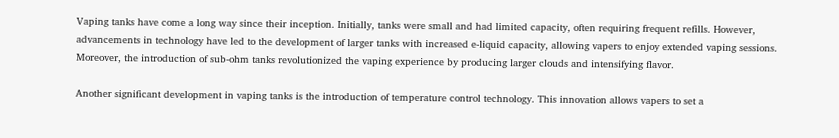Vaping tanks have come a long way since their inception. Initially, tanks were small and had limited capacity, often requiring frequent refills. However, advancements in technology have led to the development of larger tanks with increased e-liquid capacity, allowing vapers to enjoy extended vaping sessions. Moreover, the introduction of sub-ohm tanks revolutionized the vaping experience by producing larger clouds and intensifying flavor.

Another significant development in vaping tanks is the introduction of temperature control technology. This innovation allows vapers to set a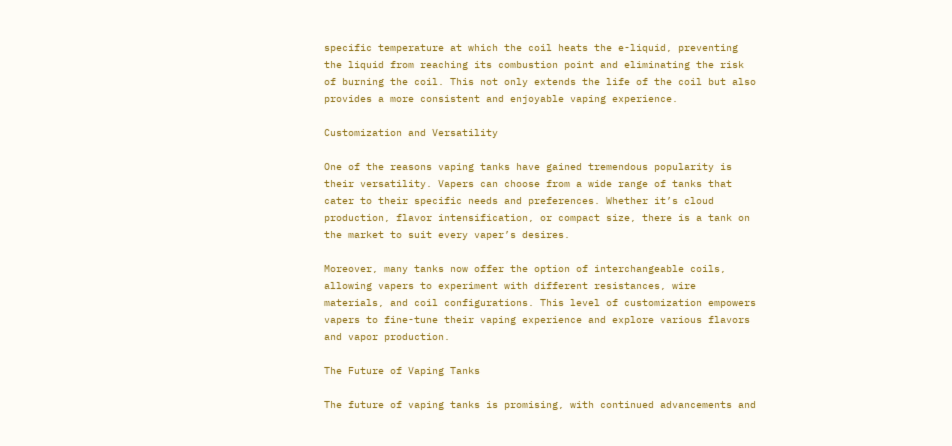specific temperature at which the coil heats the e-liquid, preventing the liquid from reaching its combustion point and eliminating the risk of burning the coil. This not only extends the life of the coil but also provides a more consistent and enjoyable vaping experience.

Customization and Versatility

One of the reasons vaping tanks have gained tremendous popularity is their versatility. Vapers can choose from a wide range of tanks that cater to their specific needs and preferences. Whether it’s cloud production, flavor intensification, or compact size, there is a tank on the market to suit every vaper’s desires.

Moreover, many tanks now offer the option of interchangeable coils, allowing vapers to experiment with different resistances, wire materials, and coil configurations. This level of customization empowers vapers to fine-tune their vaping experience and explore various flavors and vapor production.

The Future of Vaping Tanks

The future of vaping tanks is promising, with continued advancements and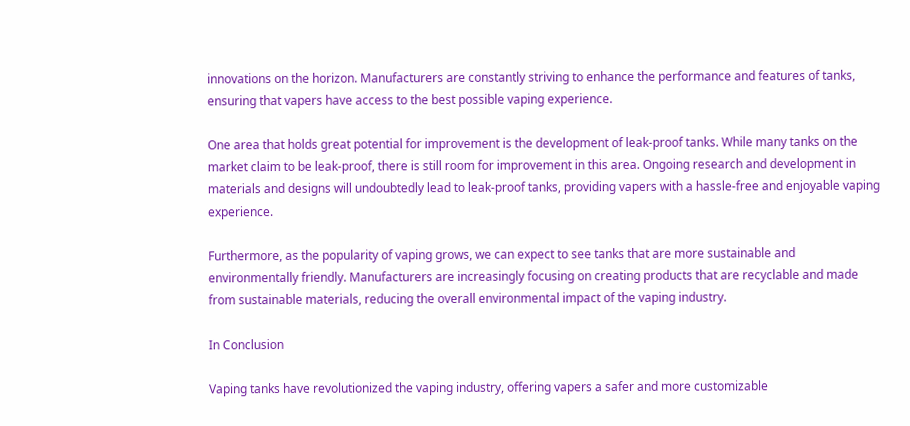innovations on the horizon. Manufacturers are constantly striving to enhance the performance and features of tanks, ensuring that vapers have access to the best possible vaping experience.

One area that holds great potential for improvement is the development of leak-proof tanks. While many tanks on the market claim to be leak-proof, there is still room for improvement in this area. Ongoing research and development in materials and designs will undoubtedly lead to leak-proof tanks, providing vapers with a hassle-free and enjoyable vaping experience.

Furthermore, as the popularity of vaping grows, we can expect to see tanks that are more sustainable and environmentally friendly. Manufacturers are increasingly focusing on creating products that are recyclable and made from sustainable materials, reducing the overall environmental impact of the vaping industry.

In Conclusion

Vaping tanks have revolutionized the vaping industry, offering vapers a safer and more customizable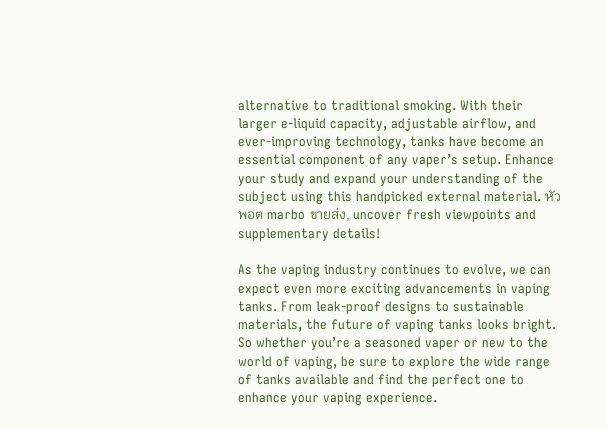alternative to traditional smoking. With their larger e-liquid capacity, adjustable airflow, and ever-improving technology, tanks have become an essential component of any vaper’s setup. Enhance your study and expand your understanding of the subject using this handpicked external material. หัวพอต marbo ขายส่ง, uncover fresh viewpoints and supplementary details!

As the vaping industry continues to evolve, we can expect even more exciting advancements in vaping tanks. From leak-proof designs to sustainable materials, the future of vaping tanks looks bright. So whether you’re a seasoned vaper or new to the world of vaping, be sure to explore the wide range of tanks available and find the perfect one to enhance your vaping experience.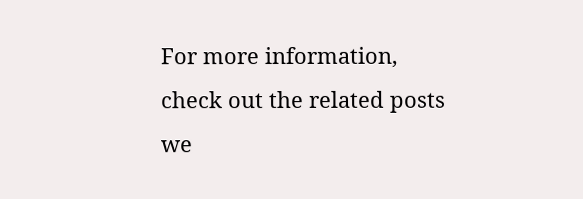For more information, check out the related posts we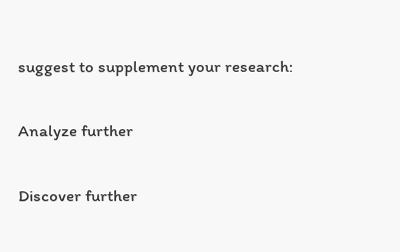suggest to supplement your research:

Analyze further

Discover further